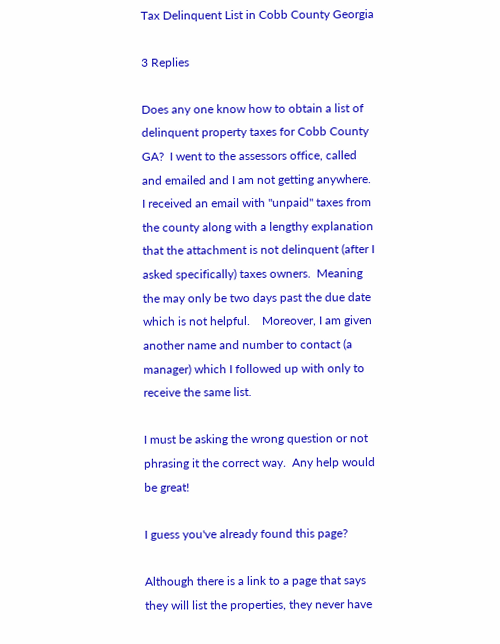Tax Delinquent List in Cobb County Georgia

3 Replies

Does any one know how to obtain a list of delinquent property taxes for Cobb County GA?  I went to the assessors office, called and emailed and I am not getting anywhere.  I received an email with "unpaid" taxes from the county along with a lengthy explanation that the attachment is not delinquent (after I asked specifically) taxes owners.  Meaning the may only be two days past the due date which is not helpful.    Moreover, I am given another name and number to contact (a manager) which I followed up with only to receive the same list.

I must be asking the wrong question or not phrasing it the correct way.  Any help would be great!

I guess you've already found this page?

Although there is a link to a page that says they will list the properties, they never have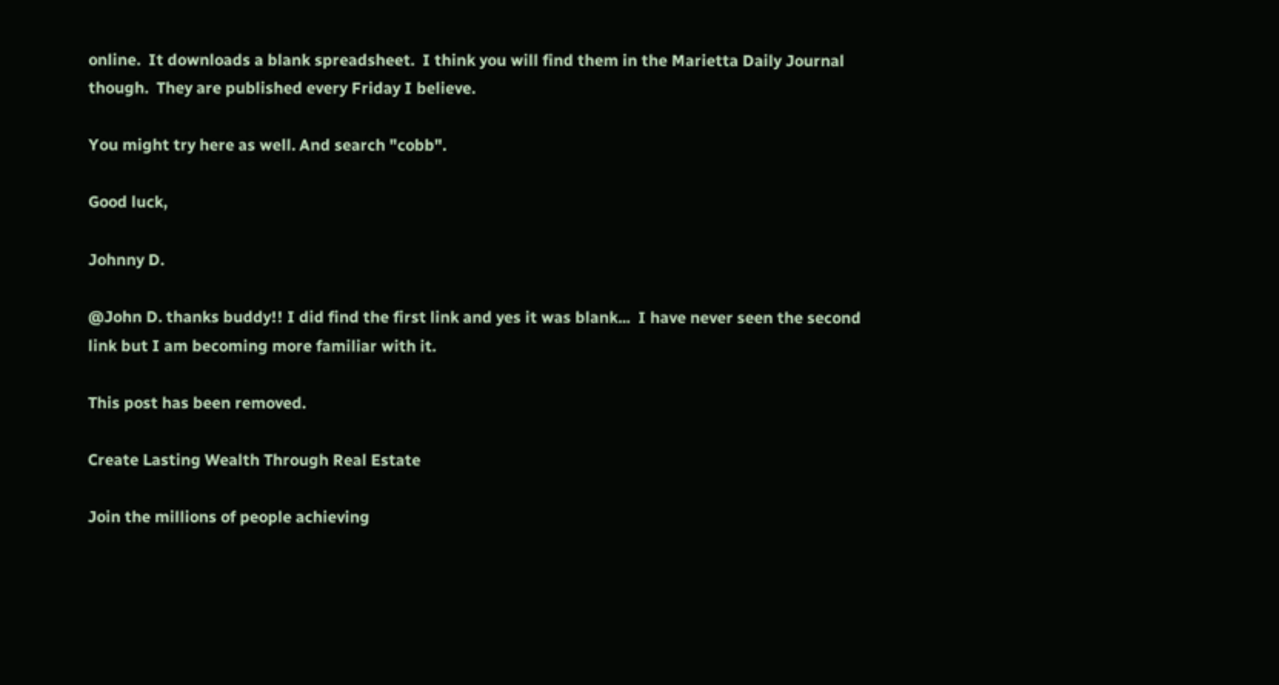online.  It downloads a blank spreadsheet.  I think you will find them in the Marietta Daily Journal though.  They are published every Friday I believe.

You might try here as well. And search "cobb".

Good luck,

Johnny D.

@John D. thanks buddy!! I did find the first link and yes it was blank...  I have never seen the second link but I am becoming more familiar with it.

This post has been removed.

Create Lasting Wealth Through Real Estate

Join the millions of people achieving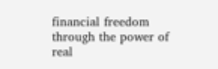financial freedom through the power of real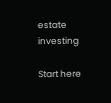estate investing

Start here